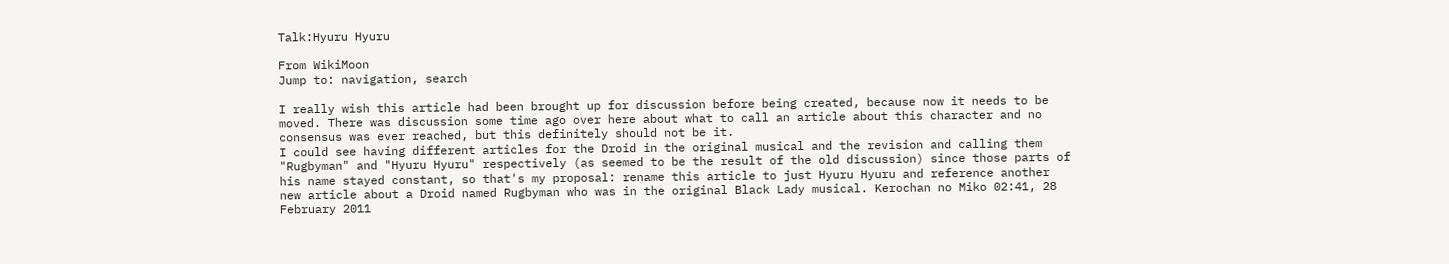Talk:Hyuru Hyuru

From WikiMoon
Jump to: navigation, search

I really wish this article had been brought up for discussion before being created, because now it needs to be moved. There was discussion some time ago over here about what to call an article about this character and no consensus was ever reached, but this definitely should not be it.
I could see having different articles for the Droid in the original musical and the revision and calling them "Rugbyman" and "Hyuru Hyuru" respectively (as seemed to be the result of the old discussion) since those parts of his name stayed constant, so that's my proposal: rename this article to just Hyuru Hyuru and reference another new article about a Droid named Rugbyman who was in the original Black Lady musical. Kerochan no Miko 02:41, 28 February 2011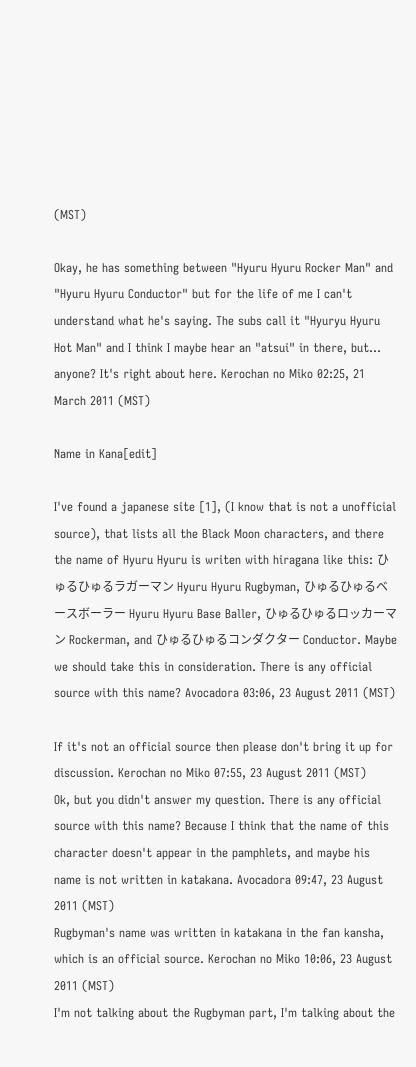(MST)

Okay, he has something between "Hyuru Hyuru Rocker Man" and "Hyuru Hyuru Conductor" but for the life of me I can't understand what he's saying. The subs call it "Hyuryu Hyuru Hot Man" and I think I maybe hear an "atsui" in there, but... anyone? It's right about here. Kerochan no Miko 02:25, 21 March 2011 (MST)

Name in Kana[edit]

I've found a japanese site [1], (I know that is not a unofficial source), that lists all the Black Moon characters, and there the name of Hyuru Hyuru is writen with hiragana like this: ひゅるひゅるラガーマン Hyuru Hyuru Rugbyman, ひゅるひゅるベースボーラー Hyuru Hyuru Base Baller, ひゅるひゅるロッカーマン Rockerman, and ひゅるひゅるコンダクター Conductor. Maybe we should take this in consideration. There is any official source with this name? Avocadora 03:06, 23 August 2011 (MST)

If it's not an official source then please don't bring it up for discussion. Kerochan no Miko 07:55, 23 August 2011 (MST)
Ok, but you didn't answer my question. There is any official source with this name? Because I think that the name of this character doesn't appear in the pamphlets, and maybe his name is not written in katakana. Avocadora 09:47, 23 August 2011 (MST)
Rugbyman's name was written in katakana in the fan kansha, which is an official source. Kerochan no Miko 10:06, 23 August 2011 (MST)
I'm not talking about the Rugbyman part, I'm talking about the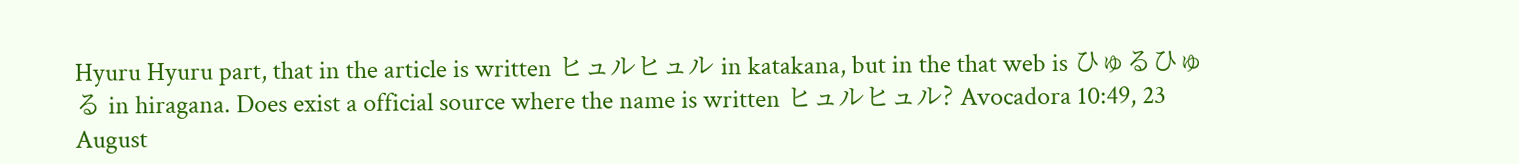Hyuru Hyuru part, that in the article is written ヒュルヒュル in katakana, but in the that web is ひゅるひゅる in hiragana. Does exist a official source where the name is written ヒュルヒュル? Avocadora 10:49, 23 August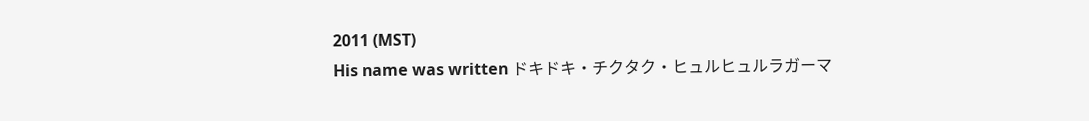2011 (MST)
His name was written ドキドキ・チクタク・ヒュルヒュルラガーマ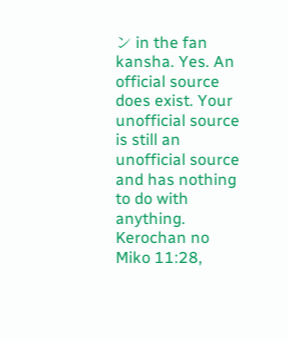ン in the fan kansha. Yes. An official source does exist. Your unofficial source is still an unofficial source and has nothing to do with anything. Kerochan no Miko 11:28,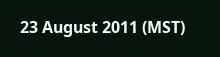23 August 2011 (MST)